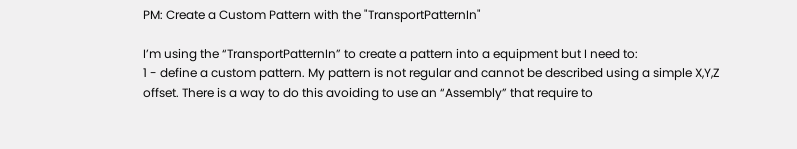PM: Create a Custom Pattern with the "TransportPatternIn"

I’m using the “TransportPatternIn” to create a pattern into a equipment but I need to:
1 - define a custom pattern. My pattern is not regular and cannot be described using a simple X,Y,Z offset. There is a way to do this avoiding to use an “Assembly” that require to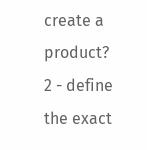create a product?
2 - define the exact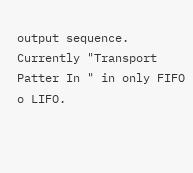output sequence. Currently "Transport Patter In " in only FIFO o LIFO.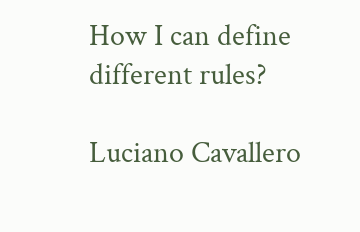How I can define different rules?

Luciano Cavallero